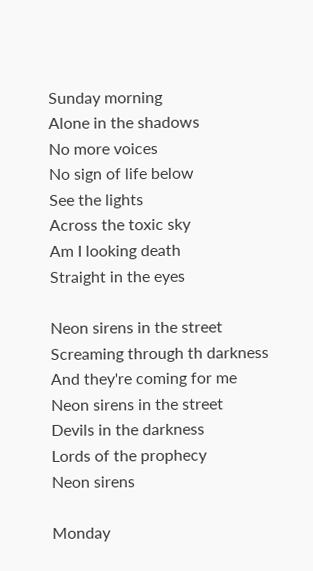Sunday morning
Alone in the shadows
No more voices
No sign of life below
See the lights
Across the toxic sky
Am I looking death
Straight in the eyes

Neon sirens in the street
Screaming through th darkness
And they're coming for me
Neon sirens in the street
Devils in the darkness
Lords of the prophecy
Neon sirens

Monday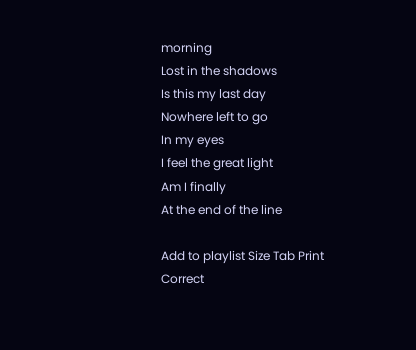morning
Lost in the shadows
Is this my last day
Nowhere left to go
In my eyes
I feel the great light
Am I finally
At the end of the line

Add to playlist Size Tab Print Correct